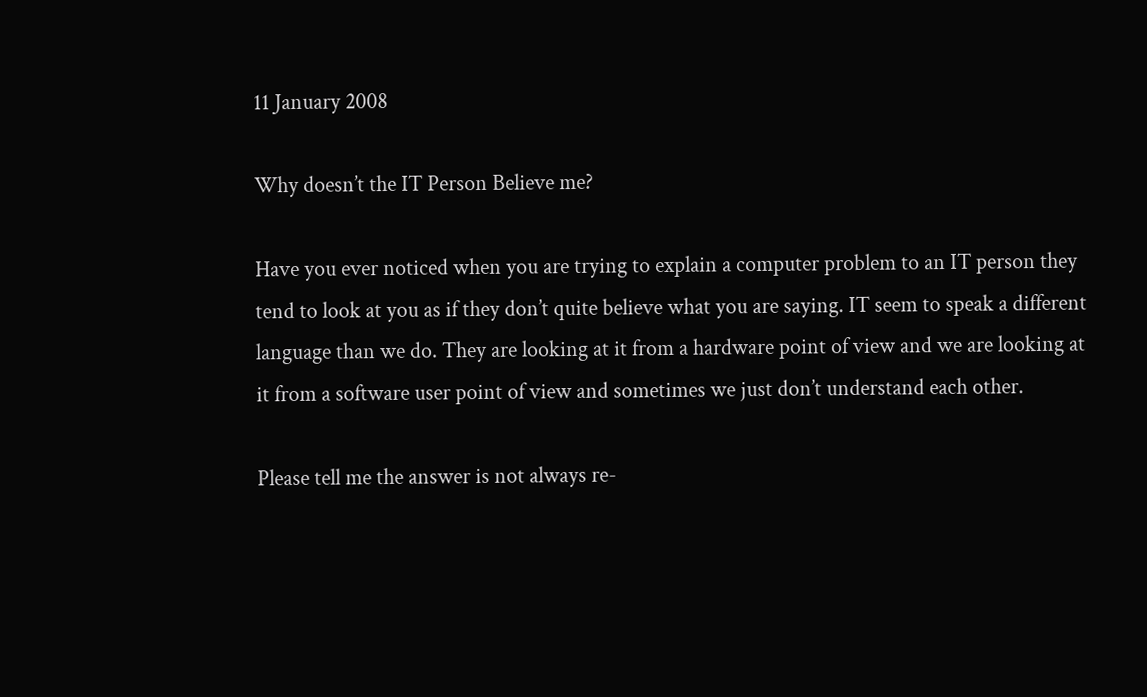11 January 2008

Why doesn’t the IT Person Believe me?

Have you ever noticed when you are trying to explain a computer problem to an IT person they tend to look at you as if they don’t quite believe what you are saying. IT seem to speak a different language than we do. They are looking at it from a hardware point of view and we are looking at it from a software user point of view and sometimes we just don’t understand each other.

Please tell me the answer is not always re-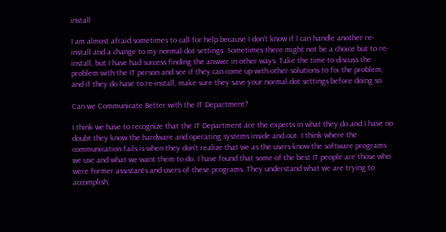install

I am almost afraid sometimes to call for help because I don’t know if I can handle another re-install and a change to my normal.dot settings. Sometimes there might not be a choice but to re-install, but I have had success finding the answer in other ways. Take the time to discuss the problem with the IT person and see if they can come up with other solutions to fix the problem, and if they do have to re-install, make sure they save your normal.dot settings before doing so.

Can we Communicate Better with the IT Department?

I think we have to recognize that the IT Department are the experts in what they do and I have no doubt they know the hardware and operating systems inside and out. I think where the communication fails is when they don’t realize that we as the users know the software programs we use and what we want them to do. I have found that some of the best IT people are those who were former assistants and users of these programs. They understand what we are trying to accomplish,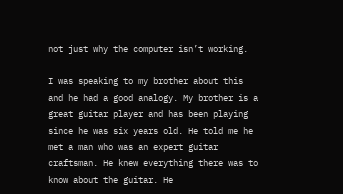not just why the computer isn’t working.

I was speaking to my brother about this and he had a good analogy. My brother is a great guitar player and has been playing since he was six years old. He told me he met a man who was an expert guitar craftsman. He knew everything there was to know about the guitar. He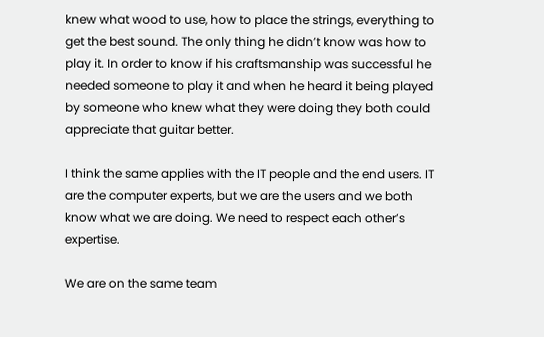knew what wood to use, how to place the strings, everything to get the best sound. The only thing he didn’t know was how to play it. In order to know if his craftsmanship was successful he needed someone to play it and when he heard it being played by someone who knew what they were doing they both could appreciate that guitar better.

I think the same applies with the IT people and the end users. IT are the computer experts, but we are the users and we both know what we are doing. We need to respect each other’s expertise.

We are on the same team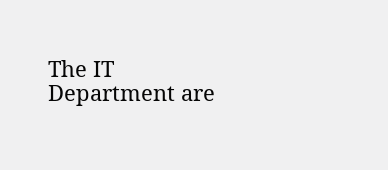The IT Department are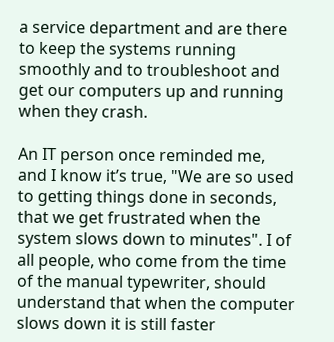a service department and are there to keep the systems running smoothly and to troubleshoot and get our computers up and running when they crash.

An IT person once reminded me, and I know it’s true, "We are so used to getting things done in seconds, that we get frustrated when the system slows down to minutes". I of all people, who come from the time of the manual typewriter, should understand that when the computer slows down it is still faster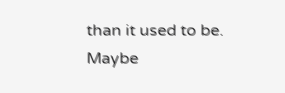than it used to be. Maybe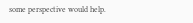some perspective would help.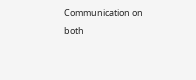Communication on both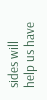sides will help us have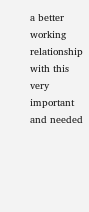a better working relationship with this very important and needed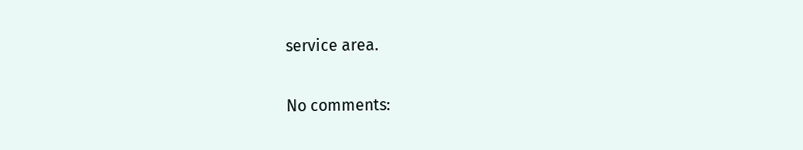service area.

No comments: